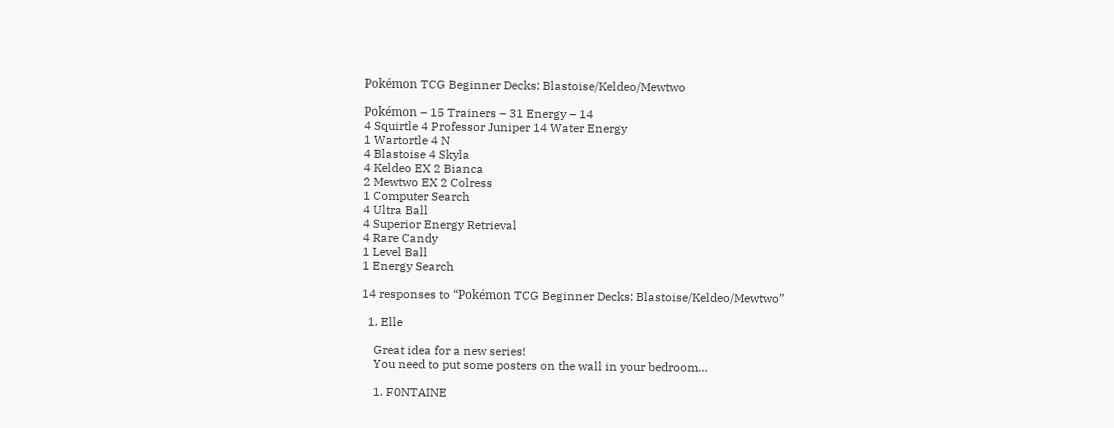Pokémon TCG Beginner Decks: Blastoise/Keldeo/Mewtwo

Pokémon – 15 Trainers – 31 Energy – 14
4 Squirtle 4 Professor Juniper 14 Water Energy
1 Wartortle 4 N
4 Blastoise 4 Skyla
4 Keldeo EX 2 Bianca
2 Mewtwo EX 2 Colress
1 Computer Search
4 Ultra Ball
4 Superior Energy Retrieval
4 Rare Candy
1 Level Ball
1 Energy Search

14 responses to “Pokémon TCG Beginner Decks: Blastoise/Keldeo/Mewtwo”

  1. Elle

    Great idea for a new series!
    You need to put some posters on the wall in your bedroom…

    1. F0NTAINE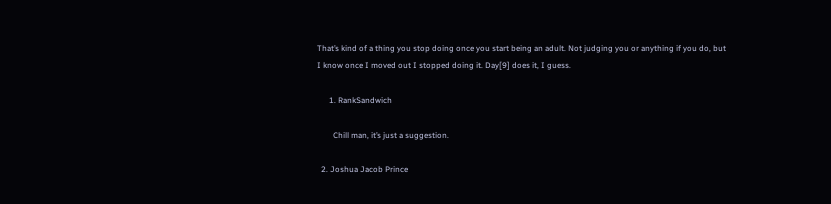That’s kind of a thing you stop doing once you start being an adult. Not judging you or anything if you do, but I know once I moved out I stopped doing it. Day[9] does it, I guess.

      1. RankSandwich

        Chill man, it’s just a suggestion.

  2. Joshua Jacob Prince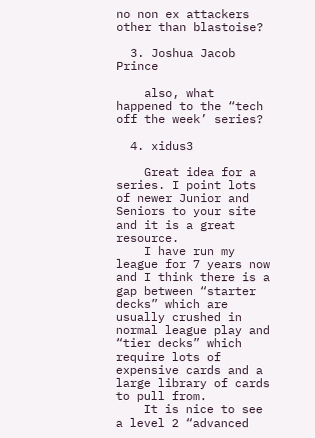no non ex attackers other than blastoise?

  3. Joshua Jacob Prince

    also, what happened to the “tech off the week’ series?

  4. xidus3

    Great idea for a series. I point lots of newer Junior and Seniors to your site and it is a great resource.
    I have run my league for 7 years now and I think there is a gap between “starter decks” which are usually crushed in normal league play and “tier decks” which require lots of expensive cards and a large library of cards to pull from.
    It is nice to see a level 2 “advanced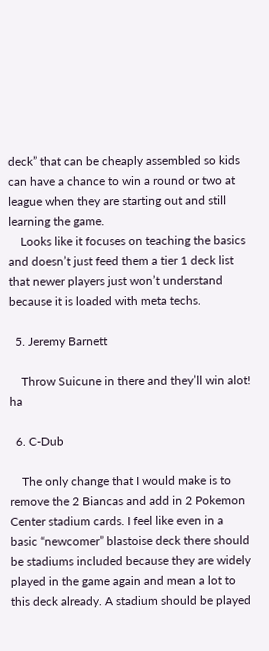deck” that can be cheaply assembled so kids can have a chance to win a round or two at league when they are starting out and still learning the game.
    Looks like it focuses on teaching the basics and doesn’t just feed them a tier 1 deck list that newer players just won’t understand because it is loaded with meta techs.

  5. Jeremy Barnett

    Throw Suicune in there and they’ll win alot! ha

  6. C-Dub

    The only change that I would make is to remove the 2 Biancas and add in 2 Pokemon Center stadium cards. I feel like even in a basic “newcomer” blastoise deck there should be stadiums included because they are widely played in the game again and mean a lot to this deck already. A stadium should be played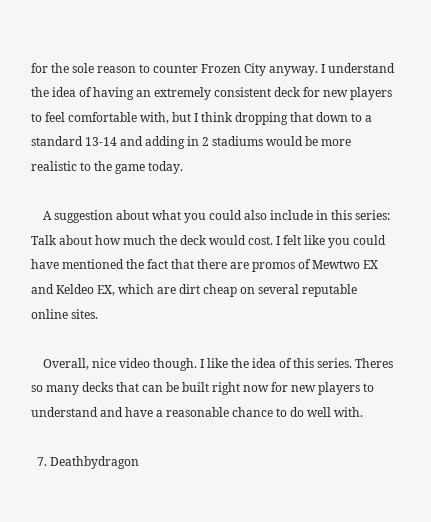for the sole reason to counter Frozen City anyway. I understand the idea of having an extremely consistent deck for new players to feel comfortable with, but I think dropping that down to a standard 13-14 and adding in 2 stadiums would be more realistic to the game today.

    A suggestion about what you could also include in this series: Talk about how much the deck would cost. I felt like you could have mentioned the fact that there are promos of Mewtwo EX and Keldeo EX, which are dirt cheap on several reputable online sites.

    Overall, nice video though. I like the idea of this series. Theres so many decks that can be built right now for new players to understand and have a reasonable chance to do well with.

  7. Deathbydragon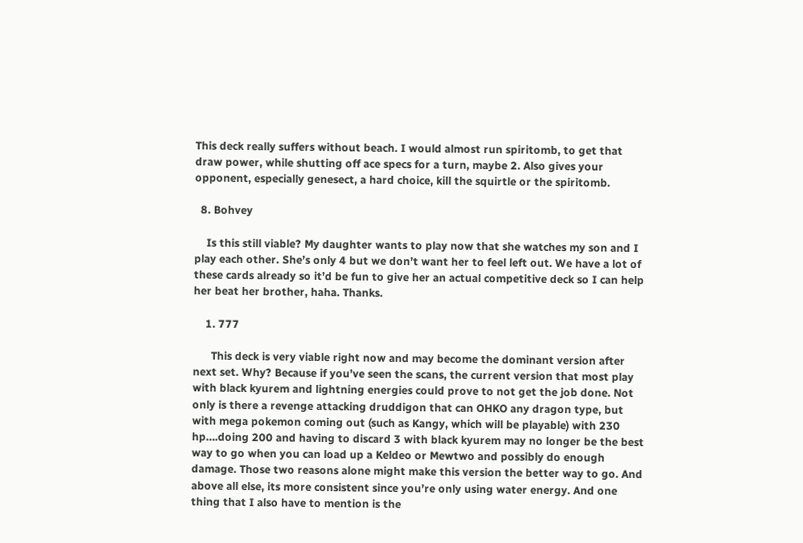This deck really suffers without beach. I would almost run spiritomb, to get that draw power, while shutting off ace specs for a turn, maybe 2. Also gives your opponent, especially genesect, a hard choice, kill the squirtle or the spiritomb.

  8. Bohvey

    Is this still viable? My daughter wants to play now that she watches my son and I play each other. She’s only 4 but we don’t want her to feel left out. We have a lot of these cards already so it’d be fun to give her an actual competitive deck so I can help her beat her brother, haha. Thanks.

    1. 777

      This deck is very viable right now and may become the dominant version after next set. Why? Because if you’ve seen the scans, the current version that most play with black kyurem and lightning energies could prove to not get the job done. Not only is there a revenge attacking druddigon that can OHKO any dragon type, but with mega pokemon coming out (such as Kangy, which will be playable) with 230 hp….doing 200 and having to discard 3 with black kyurem may no longer be the best way to go when you can load up a Keldeo or Mewtwo and possibly do enough damage. Those two reasons alone might make this version the better way to go. And above all else, its more consistent since you’re only using water energy. And one thing that I also have to mention is the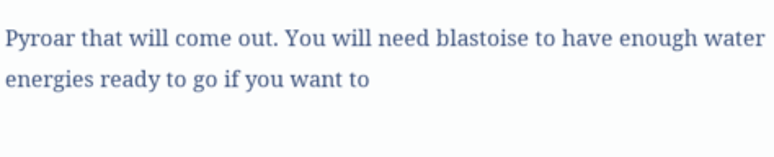Pyroar that will come out. You will need blastoise to have enough water energies ready to go if you want to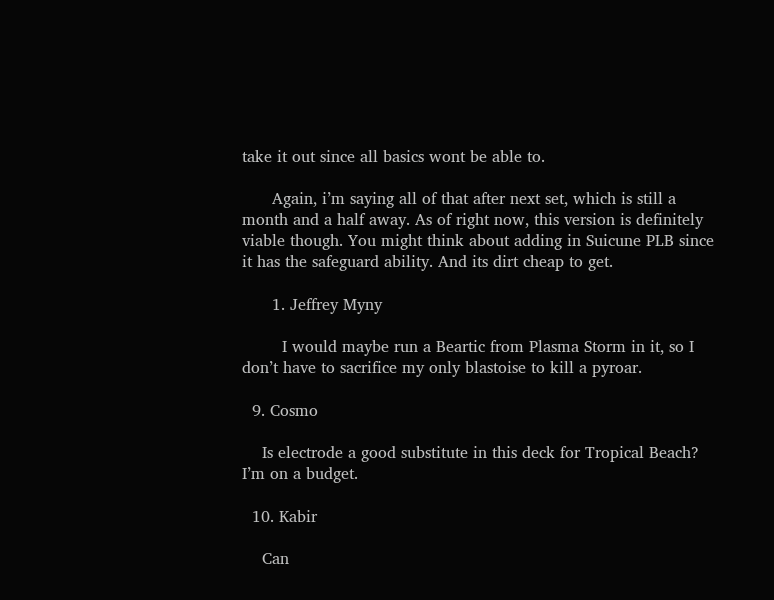take it out since all basics wont be able to.

      Again, i’m saying all of that after next set, which is still a month and a half away. As of right now, this version is definitely viable though. You might think about adding in Suicune PLB since it has the safeguard ability. And its dirt cheap to get.

      1. Jeffrey Myny

        I would maybe run a Beartic from Plasma Storm in it, so I don’t have to sacrifice my only blastoise to kill a pyroar.

  9. Cosmo

    Is electrode a good substitute in this deck for Tropical Beach? I’m on a budget.

  10. Kabir

    Can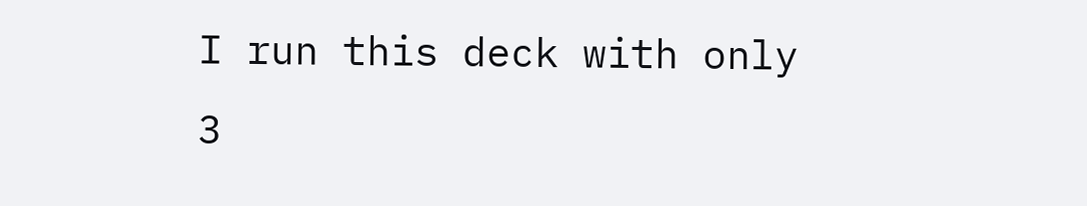I run this deck with only 3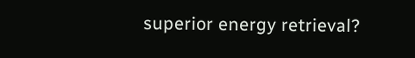superior energy retrieval?